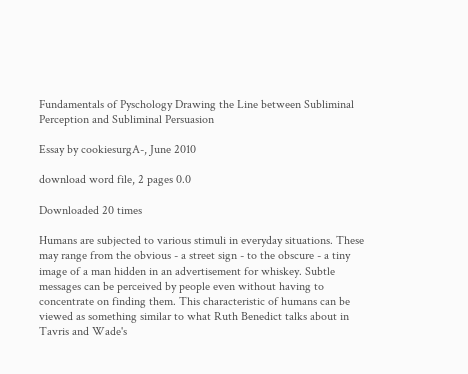Fundamentals of Pyschology Drawing the Line between Subliminal Perception and Subliminal Persuasion

Essay by cookiesurgA-, June 2010

download word file, 2 pages 0.0

Downloaded 20 times

Humans are subjected to various stimuli in everyday situations. These may range from the obvious - a street sign - to the obscure - a tiny image of a man hidden in an advertisement for whiskey. Subtle messages can be perceived by people even without having to concentrate on finding them. This characteristic of humans can be viewed as something similar to what Ruth Benedict talks about in Tavris and Wade's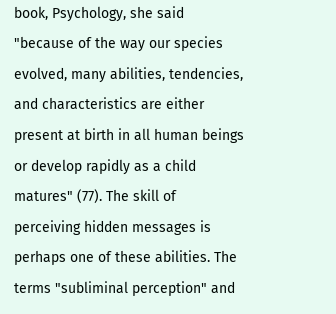book, Psychology, she said "because of the way our species evolved, many abilities, tendencies, and characteristics are either present at birth in all human beings or develop rapidly as a child matures" (77). The skill of perceiving hidden messages is perhaps one of these abilities. The terms "subliminal perception" and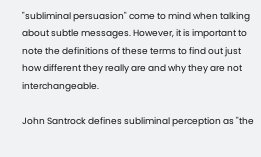"subliminal persuasion" come to mind when talking about subtle messages. However, it is important to note the definitions of these terms to find out just how different they really are and why they are not interchangeable.

John Santrock defines subliminal perception as "the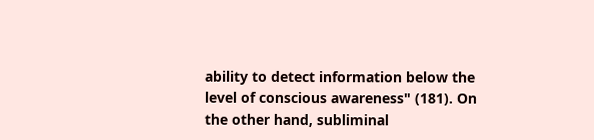ability to detect information below the level of conscious awareness" (181). On the other hand, subliminal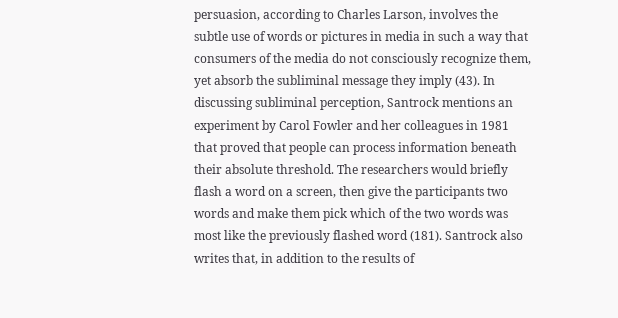persuasion, according to Charles Larson, involves the subtle use of words or pictures in media in such a way that consumers of the media do not consciously recognize them, yet absorb the subliminal message they imply (43). In discussing subliminal perception, Santrock mentions an experiment by Carol Fowler and her colleagues in 1981 that proved that people can process information beneath their absolute threshold. The researchers would briefly flash a word on a screen, then give the participants two words and make them pick which of the two words was most like the previously flashed word (181). Santrock also writes that, in addition to the results of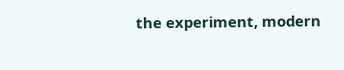the experiment, modern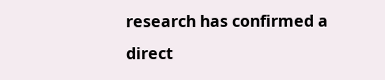research has confirmed a direct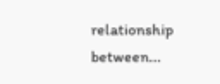relationship between...